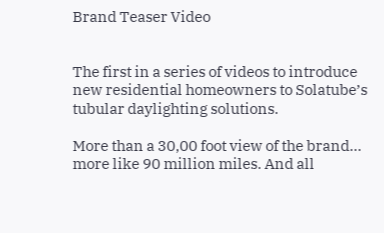Brand Teaser Video


The first in a series of videos to introduce new residential homeowners to Solatube’s tubular daylighting solutions.

More than a 30,00 foot view of the brand… more like 90 million miles. And all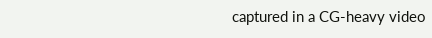captured in a CG-heavy video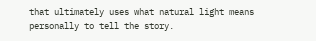that ultimately uses what natural light means personally to tell the story.